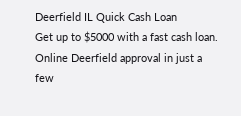Deerfield IL Quick Cash Loan
Get up to $5000 with a fast cash loan. Online Deerfield approval in just a few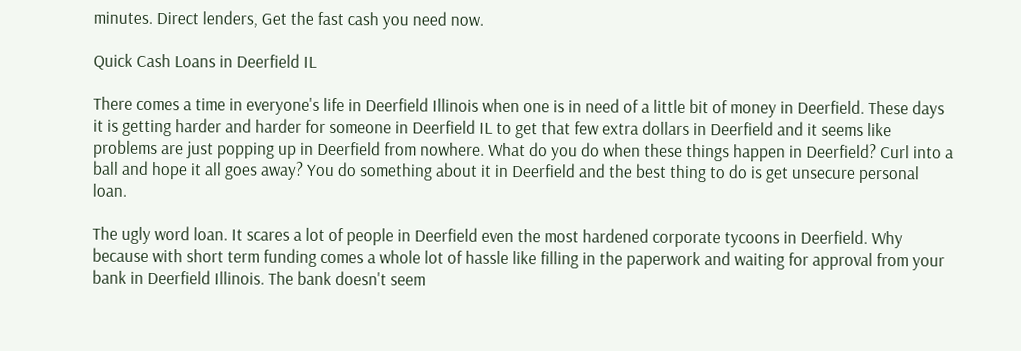minutes. Direct lenders, Get the fast cash you need now.

Quick Cash Loans in Deerfield IL

There comes a time in everyone's life in Deerfield Illinois when one is in need of a little bit of money in Deerfield. These days it is getting harder and harder for someone in Deerfield IL to get that few extra dollars in Deerfield and it seems like problems are just popping up in Deerfield from nowhere. What do you do when these things happen in Deerfield? Curl into a ball and hope it all goes away? You do something about it in Deerfield and the best thing to do is get unsecure personal loan.

The ugly word loan. It scares a lot of people in Deerfield even the most hardened corporate tycoons in Deerfield. Why because with short term funding comes a whole lot of hassle like filling in the paperwork and waiting for approval from your bank in Deerfield Illinois. The bank doesn't seem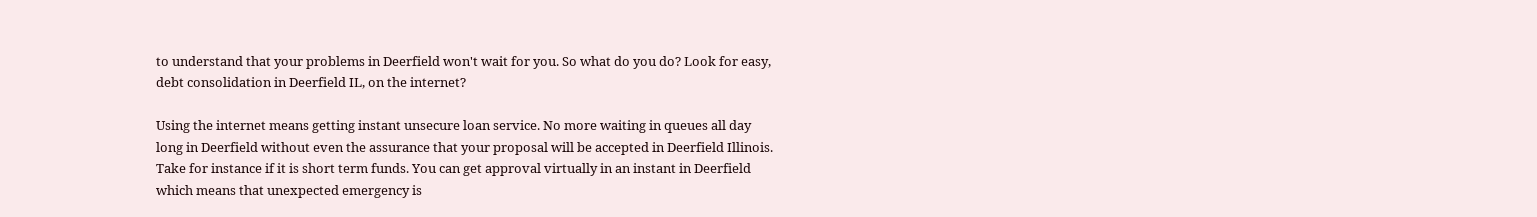to understand that your problems in Deerfield won't wait for you. So what do you do? Look for easy, debt consolidation in Deerfield IL, on the internet?

Using the internet means getting instant unsecure loan service. No more waiting in queues all day long in Deerfield without even the assurance that your proposal will be accepted in Deerfield Illinois. Take for instance if it is short term funds. You can get approval virtually in an instant in Deerfield which means that unexpected emergency is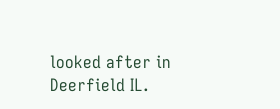looked after in Deerfield IL.